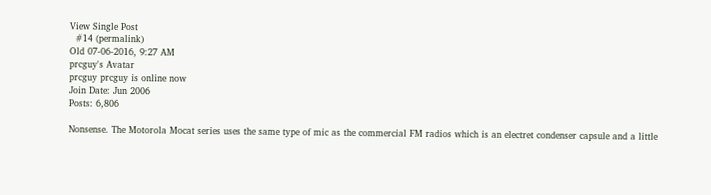View Single Post
  #14 (permalink)
Old 07-06-2016, 9:27 AM
prcguy's Avatar
prcguy prcguy is online now
Join Date: Jun 2006
Posts: 6,806

Nonsense. The Motorola Mocat series uses the same type of mic as the commercial FM radios which is an electret condenser capsule and a little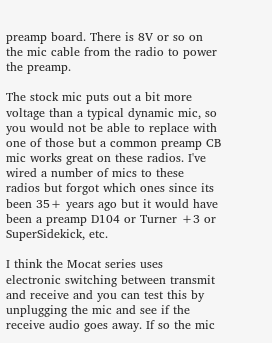preamp board. There is 8V or so on the mic cable from the radio to power the preamp.

The stock mic puts out a bit more voltage than a typical dynamic mic, so you would not be able to replace with one of those but a common preamp CB mic works great on these radios. I've wired a number of mics to these radios but forgot which ones since its been 35+ years ago but it would have been a preamp D104 or Turner +3 or SuperSidekick, etc.

I think the Mocat series uses electronic switching between transmit and receive and you can test this by unplugging the mic and see if the receive audio goes away. If so the mic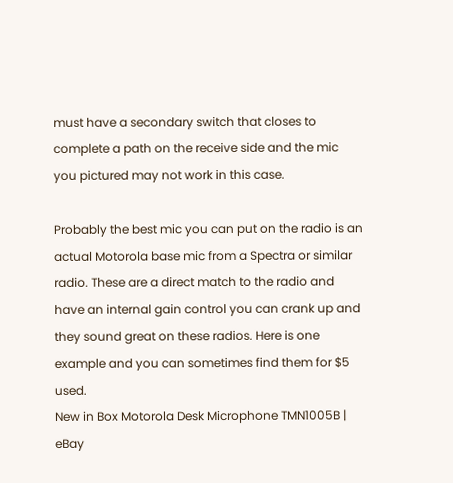must have a secondary switch that closes to complete a path on the receive side and the mic you pictured may not work in this case.

Probably the best mic you can put on the radio is an actual Motorola base mic from a Spectra or similar radio. These are a direct match to the radio and have an internal gain control you can crank up and they sound great on these radios. Here is one example and you can sometimes find them for $5 used.
New in Box Motorola Desk Microphone TMN1005B | eBay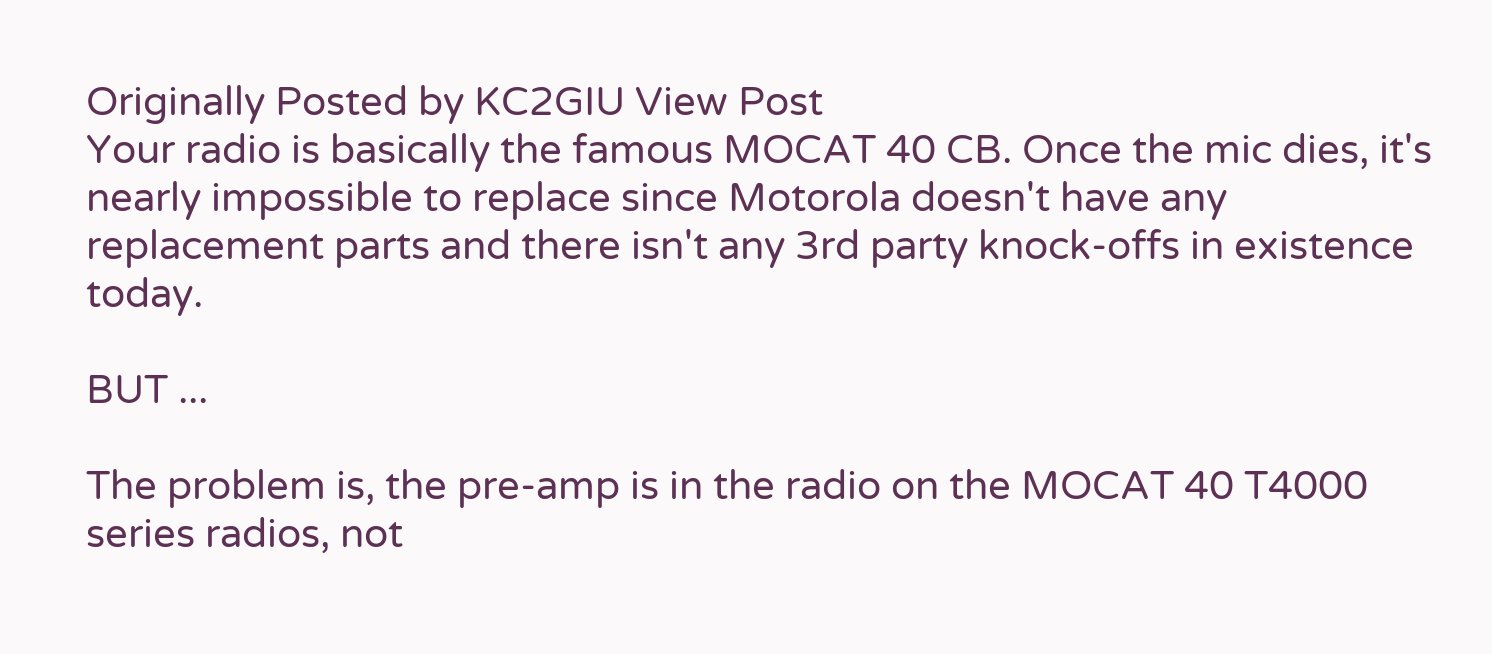Originally Posted by KC2GIU View Post
Your radio is basically the famous MOCAT 40 CB. Once the mic dies, it's nearly impossible to replace since Motorola doesn't have any replacement parts and there isn't any 3rd party knock-offs in existence today.

BUT ...

The problem is, the pre-amp is in the radio on the MOCAT 40 T4000 series radios, not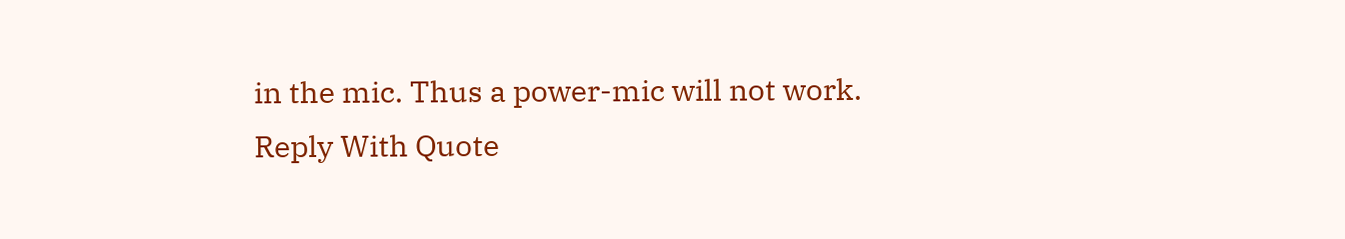in the mic. Thus a power-mic will not work.
Reply With Quote